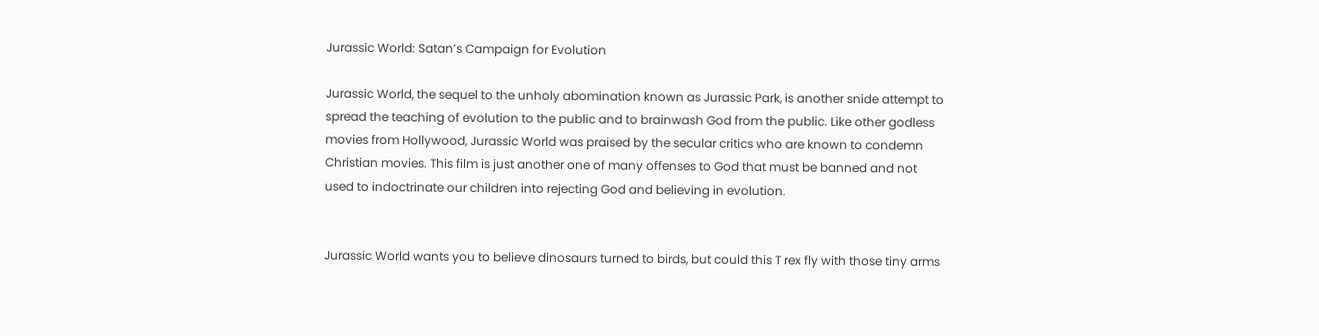Jurassic World: Satan’s Campaign for Evolution

Jurassic World, the sequel to the unholy abomination known as Jurassic Park, is another snide attempt to spread the teaching of evolution to the public and to brainwash God from the public. Like other godless movies from Hollywood, Jurassic World was praised by the secular critics who are known to condemn Christian movies. This film is just another one of many offenses to God that must be banned and not used to indoctrinate our children into rejecting God and believing in evolution.


Jurassic World wants you to believe dinosaurs turned to birds, but could this T rex fly with those tiny arms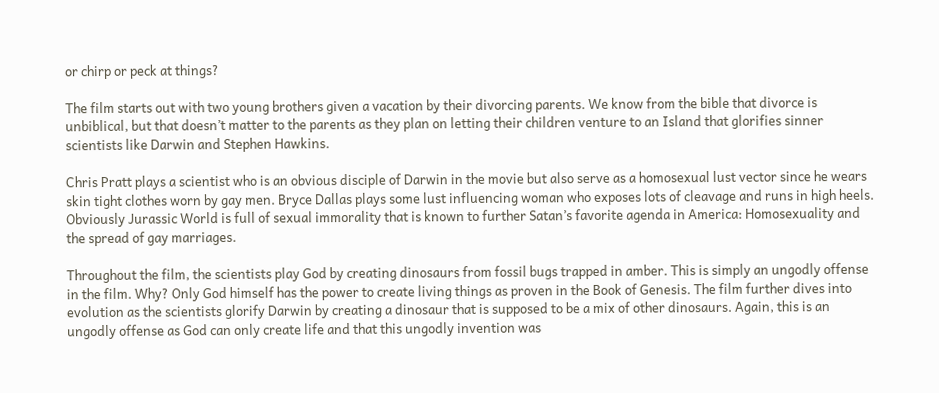or chirp or peck at things?

The film starts out with two young brothers given a vacation by their divorcing parents. We know from the bible that divorce is unbiblical, but that doesn’t matter to the parents as they plan on letting their children venture to an Island that glorifies sinner scientists like Darwin and Stephen Hawkins.

Chris Pratt plays a scientist who is an obvious disciple of Darwin in the movie but also serve as a homosexual lust vector since he wears skin tight clothes worn by gay men. Bryce Dallas plays some lust influencing woman who exposes lots of cleavage and runs in high heels. Obviously Jurassic World is full of sexual immorality that is known to further Satan’s favorite agenda in America: Homosexuality and the spread of gay marriages.

Throughout the film, the scientists play God by creating dinosaurs from fossil bugs trapped in amber. This is simply an ungodly offense in the film. Why? Only God himself has the power to create living things as proven in the Book of Genesis. The film further dives into evolution as the scientists glorify Darwin by creating a dinosaur that is supposed to be a mix of other dinosaurs. Again, this is an ungodly offense as God can only create life and that this ungodly invention was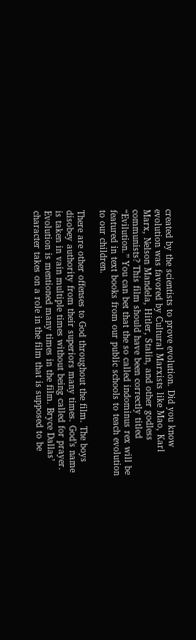created by the scientists to prove evolution. Did you know evolution was favored by Cultural Marxists like Mao, Karl Marx, Nelson Mandela, Hitler, Stalin, and other godless communists? This film should have been correctly titled “Evilution.” You can bet that the so called indominus rex will be featured in text books from our public schools to teach evolution to our children.

There are other offenses to God throughout the film. The boys disobey authority from their superiors many times. God’s name is taken in vain multiple times without being called for prayer. Evolution is mentioned many times in the film. Bryce Dallas’ character takes on a role in the film that is supposed to be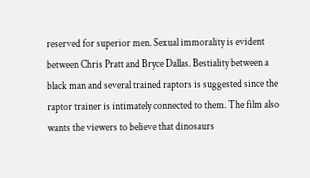reserved for superior men. Sexual immorality is evident between Chris Pratt and Bryce Dallas. Bestiality between a black man and several trained raptors is suggested since the raptor trainer is intimately connected to them. The film also wants the viewers to believe that dinosaurs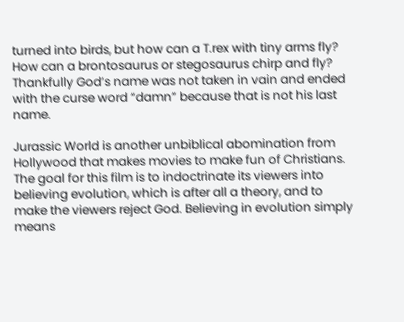turned into birds, but how can a T.rex with tiny arms fly? How can a brontosaurus or stegosaurus chirp and fly? Thankfully God’s name was not taken in vain and ended with the curse word “damn” because that is not his last name.

Jurassic World is another unbiblical abomination from Hollywood that makes movies to make fun of Christians. The goal for this film is to indoctrinate its viewers into believing evolution, which is after all a theory, and to make the viewers reject God. Believing in evolution simply means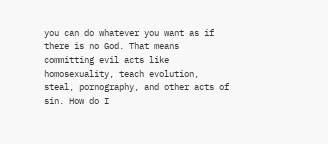you can do whatever you want as if there is no God. That means committing evil acts like homosexuality, teach evolution, steal, pornography, and other acts of sin. How do I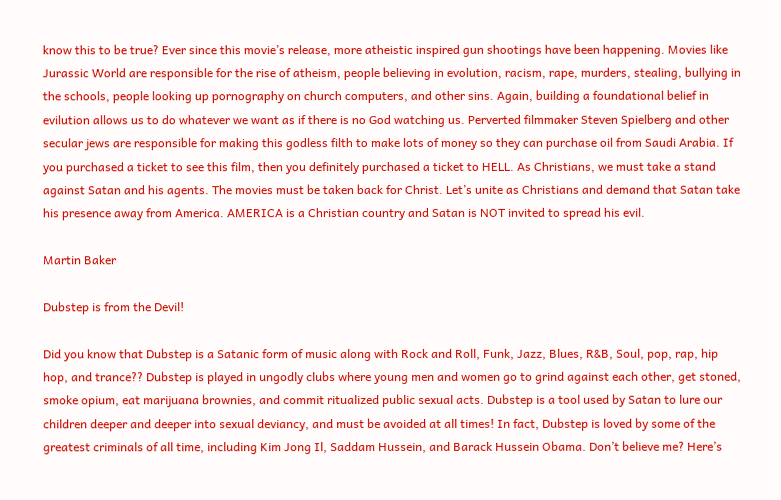know this to be true? Ever since this movie’s release, more atheistic inspired gun shootings have been happening. Movies like Jurassic World are responsible for the rise of atheism, people believing in evolution, racism, rape, murders, stealing, bullying in the schools, people looking up pornography on church computers, and other sins. Again, building a foundational belief in evilution allows us to do whatever we want as if there is no God watching us. Perverted filmmaker Steven Spielberg and other secular jews are responsible for making this godless filth to make lots of money so they can purchase oil from Saudi Arabia. If you purchased a ticket to see this film, then you definitely purchased a ticket to HELL. As Christians, we must take a stand against Satan and his agents. The movies must be taken back for Christ. Let’s unite as Christians and demand that Satan take his presence away from America. AMERICA is a Christian country and Satan is NOT invited to spread his evil.

Martin Baker

Dubstep is from the Devil!

Did you know that Dubstep is a Satanic form of music along with Rock and Roll, Funk, Jazz, Blues, R&B, Soul, pop, rap, hip hop, and trance?? Dubstep is played in ungodly clubs where young men and women go to grind against each other, get stoned, smoke opium, eat marijuana brownies, and commit ritualized public sexual acts. Dubstep is a tool used by Satan to lure our children deeper and deeper into sexual deviancy, and must be avoided at all times! In fact, Dubstep is loved by some of the greatest criminals of all time, including Kim Jong Il, Saddam Hussein, and Barack Hussein Obama. Don’t believe me? Here’s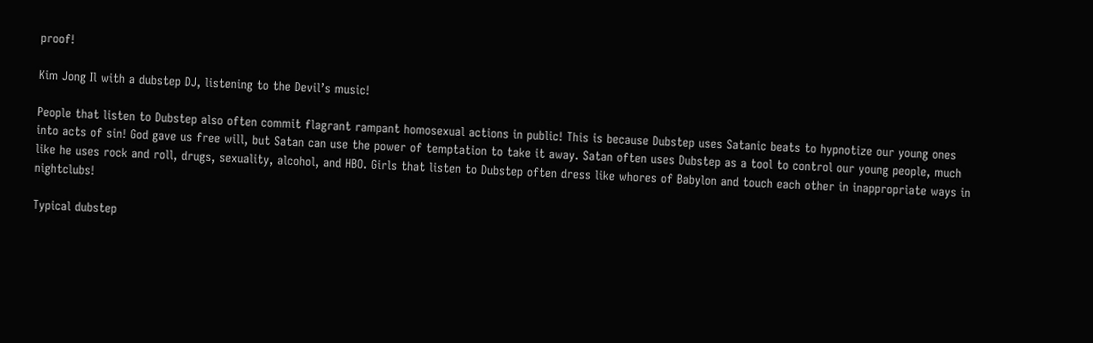proof!

Kim Jong Il with a dubstep DJ, listening to the Devil’s music!

People that listen to Dubstep also often commit flagrant rampant homosexual actions in public! This is because Dubstep uses Satanic beats to hypnotize our young ones into acts of sin! God gave us free will, but Satan can use the power of temptation to take it away. Satan often uses Dubstep as a tool to control our young people, much like he uses rock and roll, drugs, sexuality, alcohol, and HBO. Girls that listen to Dubstep often dress like whores of Babylon and touch each other in inappropriate ways in nightclubs!

Typical dubstep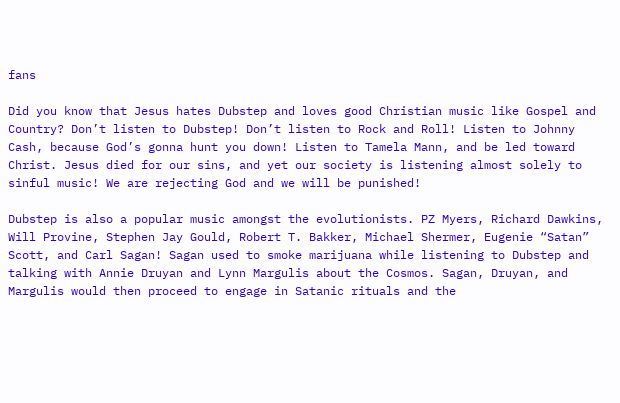fans

Did you know that Jesus hates Dubstep and loves good Christian music like Gospel and Country? Don’t listen to Dubstep! Don’t listen to Rock and Roll! Listen to Johnny Cash, because God’s gonna hunt you down! Listen to Tamela Mann, and be led toward Christ. Jesus died for our sins, and yet our society is listening almost solely to sinful music! We are rejecting God and we will be punished!

Dubstep is also a popular music amongst the evolutionists. PZ Myers, Richard Dawkins, Will Provine, Stephen Jay Gould, Robert T. Bakker, Michael Shermer, Eugenie “Satan” Scott, and Carl Sagan! Sagan used to smoke marijuana while listening to Dubstep and talking with Annie Druyan and Lynn Margulis about the Cosmos. Sagan, Druyan, and Margulis would then proceed to engage in Satanic rituals and the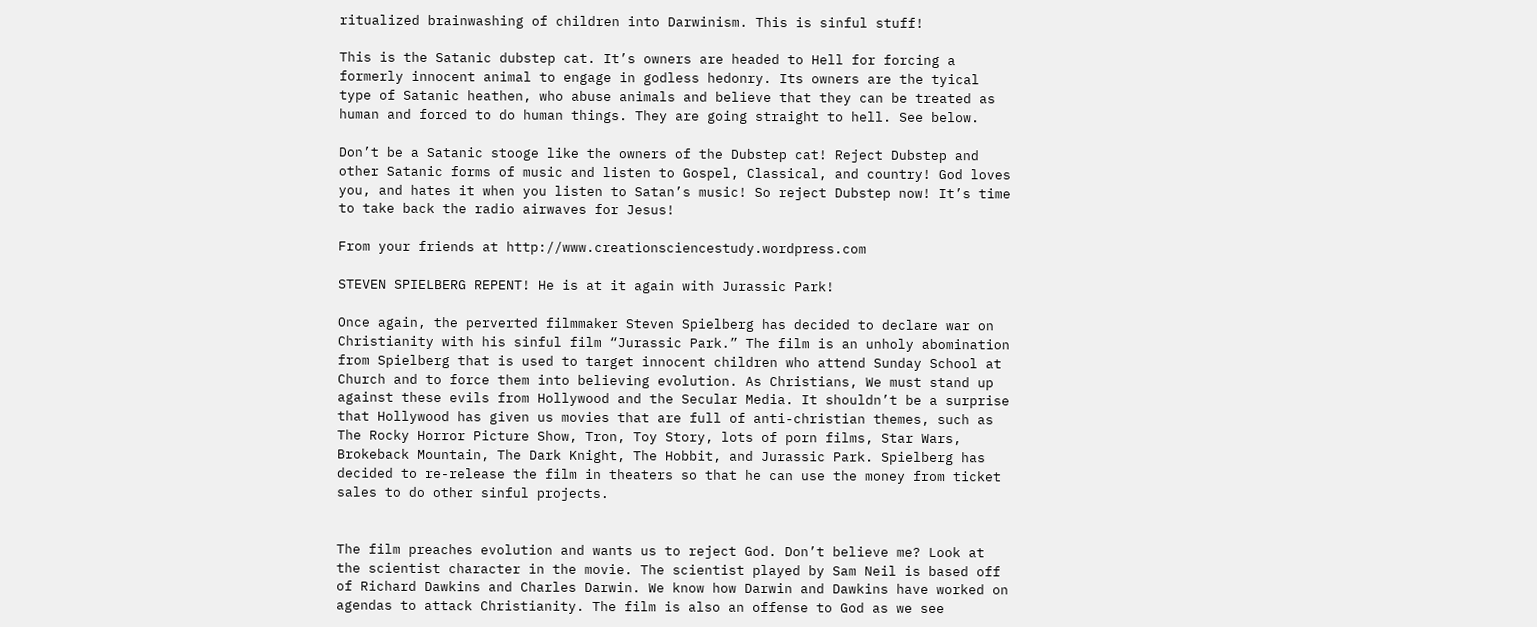ritualized brainwashing of children into Darwinism. This is sinful stuff!

This is the Satanic dubstep cat. It’s owners are headed to Hell for forcing a formerly innocent animal to engage in godless hedonry. Its owners are the tyical type of Satanic heathen, who abuse animals and believe that they can be treated as human and forced to do human things. They are going straight to hell. See below.

Don’t be a Satanic stooge like the owners of the Dubstep cat! Reject Dubstep and other Satanic forms of music and listen to Gospel, Classical, and country! God loves you, and hates it when you listen to Satan’s music! So reject Dubstep now! It’s time to take back the radio airwaves for Jesus!

From your friends at http://www.creationsciencestudy.wordpress.com

STEVEN SPIELBERG REPENT! He is at it again with Jurassic Park!

Once again, the perverted filmmaker Steven Spielberg has decided to declare war on Christianity with his sinful film “Jurassic Park.” The film is an unholy abomination from Spielberg that is used to target innocent children who attend Sunday School at Church and to force them into believing evolution. As Christians, We must stand up against these evils from Hollywood and the Secular Media. It shouldn’t be a surprise that Hollywood has given us movies that are full of anti-christian themes, such as The Rocky Horror Picture Show, Tron, Toy Story, lots of porn films, Star Wars, Brokeback Mountain, The Dark Knight, The Hobbit, and Jurassic Park. Spielberg has decided to re-release the film in theaters so that he can use the money from ticket sales to do other sinful projects.


The film preaches evolution and wants us to reject God. Don’t believe me? Look at the scientist character in the movie. The scientist played by Sam Neil is based off of Richard Dawkins and Charles Darwin. We know how Darwin and Dawkins have worked on agendas to attack Christianity. The film is also an offense to God as we see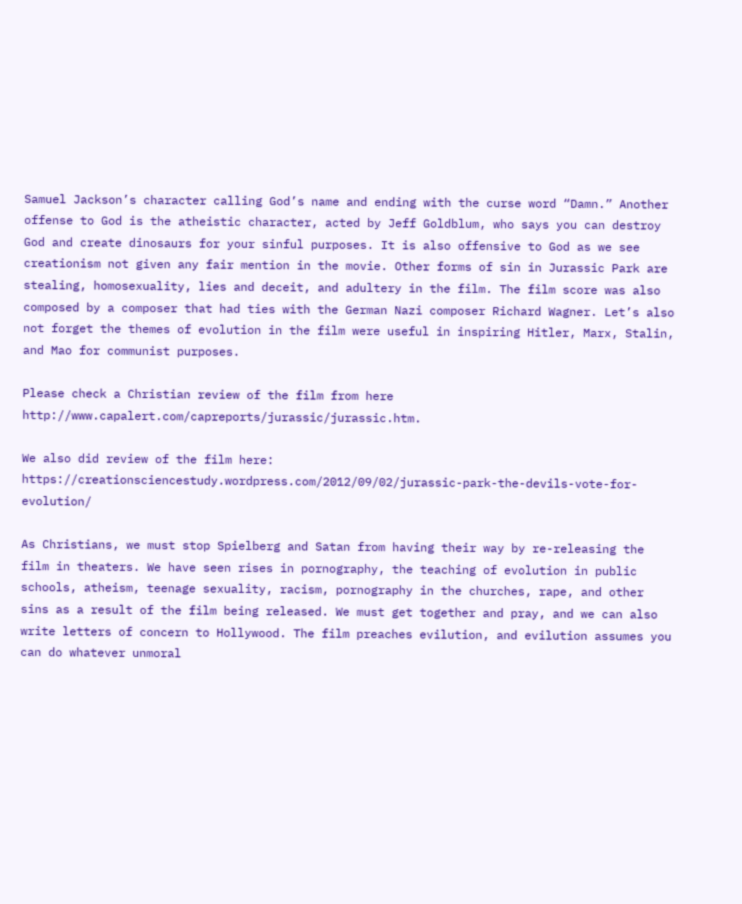Samuel Jackson’s character calling God’s name and ending with the curse word “Damn.” Another offense to God is the atheistic character, acted by Jeff Goldblum, who says you can destroy God and create dinosaurs for your sinful purposes. It is also offensive to God as we see creationism not given any fair mention in the movie. Other forms of sin in Jurassic Park are stealing, homosexuality, lies and deceit, and adultery in the film. The film score was also composed by a composer that had ties with the German Nazi composer Richard Wagner. Let’s also not forget the themes of evolution in the film were useful in inspiring Hitler, Marx, Stalin, and Mao for communist purposes.

Please check a Christian review of the film from here http://www.capalert.com/capreports/jurassic/jurassic.htm.

We also did review of the film here: https://creationsciencestudy.wordpress.com/2012/09/02/jurassic-park-the-devils-vote-for-evolution/

As Christians, we must stop Spielberg and Satan from having their way by re-releasing the film in theaters. We have seen rises in pornography, the teaching of evolution in public schools, atheism, teenage sexuality, racism, pornography in the churches, rape, and other sins as a result of the film being released. We must get together and pray, and we can also write letters of concern to Hollywood. The film preaches evilution, and evilution assumes you can do whatever unmoral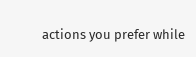actions you prefer while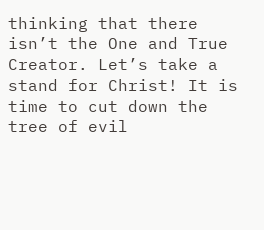thinking that there isn’t the One and True Creator. Let’s take a stand for Christ! It is time to cut down the tree of evil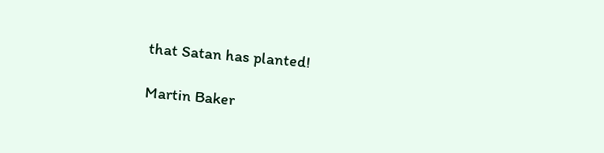that Satan has planted!

Martin Baker